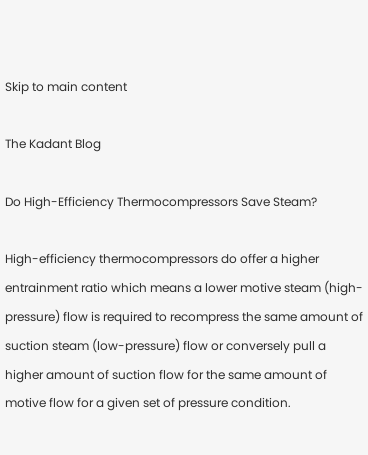Skip to main content

The Kadant Blog

Do High-Efficiency Thermocompressors Save Steam?

High-efficiency thermocompressors do offer a higher entrainment ratio which means a lower motive steam (high-pressure) flow is required to recompress the same amount of suction steam (low-pressure) flow or conversely pull a higher amount of suction flow for the same amount of motive flow for a given set of pressure condition.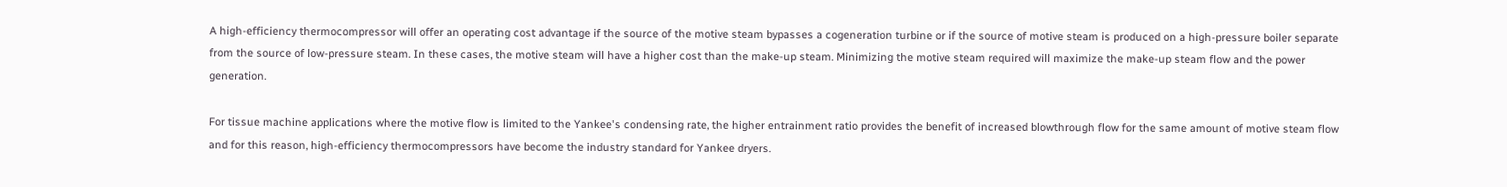A high-efficiency thermocompressor will offer an operating cost advantage if the source of the motive steam bypasses a cogeneration turbine or if the source of motive steam is produced on a high-pressure boiler separate from the source of low-pressure steam. In these cases, the motive steam will have a higher cost than the make-up steam. Minimizing the motive steam required will maximize the make-up steam flow and the power generation.

For tissue machine applications where the motive flow is limited to the Yankee's condensing rate, the higher entrainment ratio provides the benefit of increased blowthrough flow for the same amount of motive steam flow and for this reason, high-efficiency thermocompressors have become the industry standard for Yankee dryers.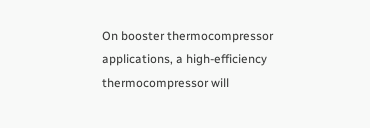On booster thermocompressor applications, a high-efficiency thermocompressor will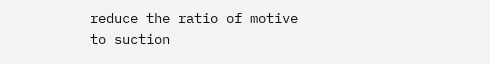reduce the ratio of motive to suction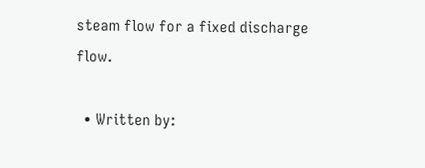steam flow for a fixed discharge flow.

  • Written by: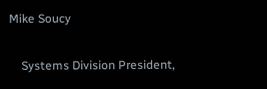Mike Soucy

    Systems Division President,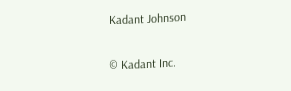Kadant Johnson

© Kadant Inc.